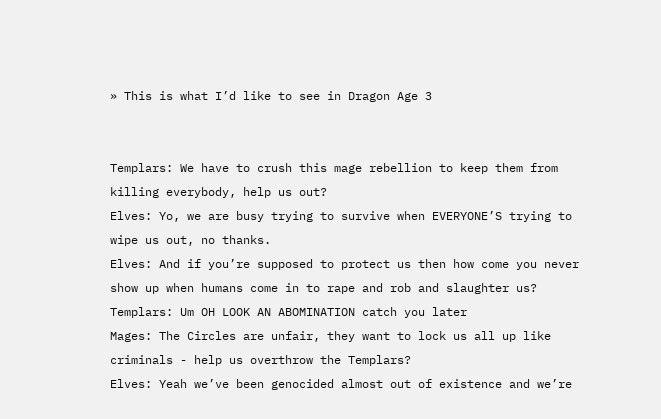» This is what I’d like to see in Dragon Age 3


Templars: We have to crush this mage rebellion to keep them from killing everybody, help us out?
Elves: Yo, we are busy trying to survive when EVERYONE’S trying to wipe us out, no thanks.
Elves: And if you’re supposed to protect us then how come you never show up when humans come in to rape and rob and slaughter us?
Templars: Um OH LOOK AN ABOMINATION catch you later
Mages: The Circles are unfair, they want to lock us all up like criminals - help us overthrow the Templars?
Elves: Yeah we’ve been genocided almost out of existence and we’re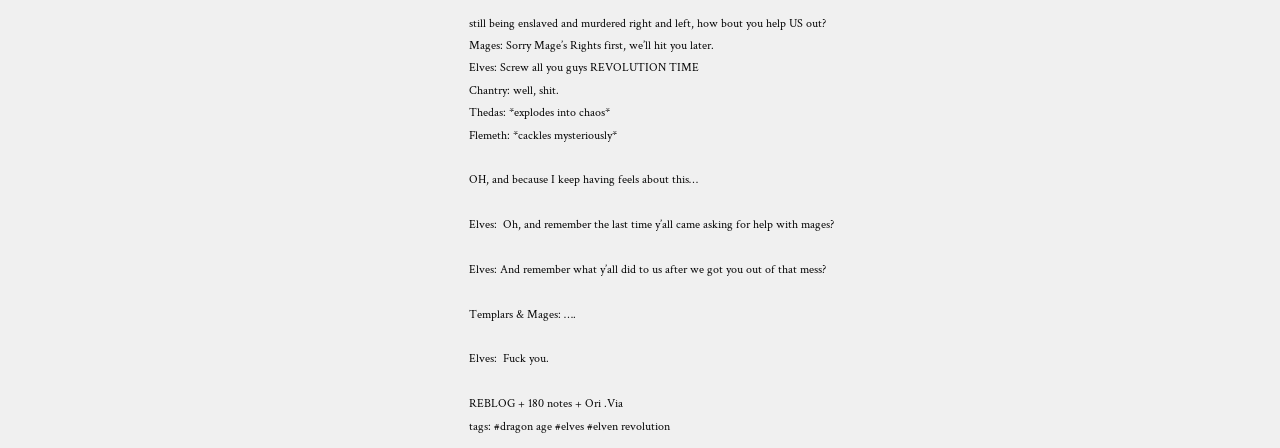still being enslaved and murdered right and left, how bout you help US out?
Mages: Sorry Mage’s Rights first, we’ll hit you later.
Elves: Screw all you guys REVOLUTION TIME
Chantry: well, shit.
Thedas: *explodes into chaos*
Flemeth: *cackles mysteriously*

OH, and because I keep having feels about this…

Elves:  Oh, and remember the last time y’all came asking for help with mages?

Elves: And remember what y’all did to us after we got you out of that mess?

Templars & Mages: ….

Elves:  Fuck you.

REBLOG + 180 notes + Ori .Via
tags: #dragon age #elves #elven revolution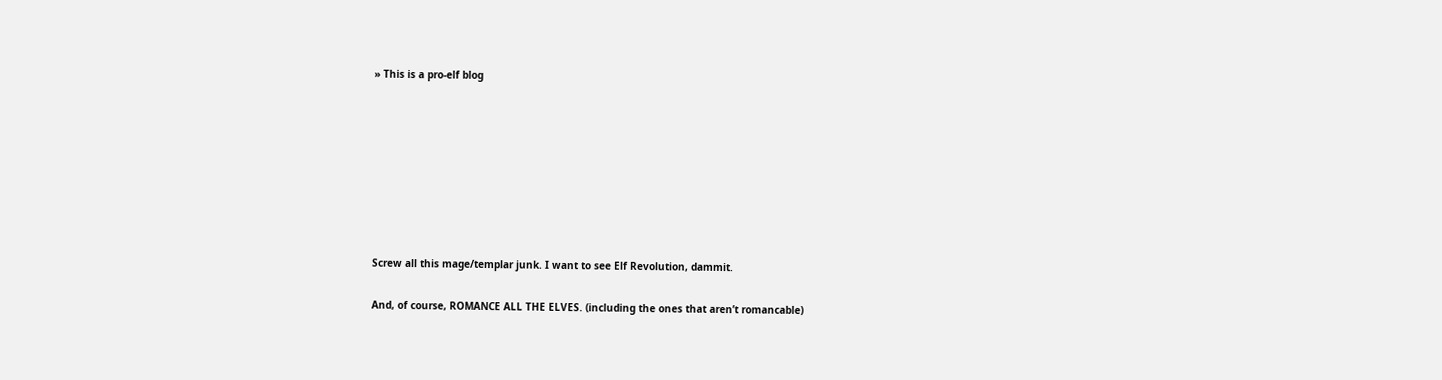» This is a pro-elf blog








Screw all this mage/templar junk. I want to see Elf Revolution, dammit.

And, of course, ROMANCE ALL THE ELVES. (including the ones that aren’t romancable)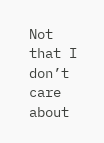Not that I don’t care about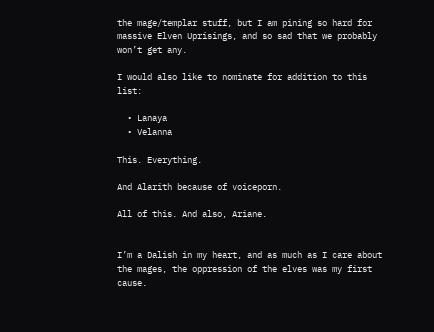the mage/templar stuff, but I am pining so hard for massive Elven Uprisings, and so sad that we probably won’t get any.

I would also like to nominate for addition to this list:

  • Lanaya
  • Velanna

This. Everything.

And Alarith because of voiceporn.

All of this. And also, Ariane.


I’m a Dalish in my heart, and as much as I care about the mages, the oppression of the elves was my first cause.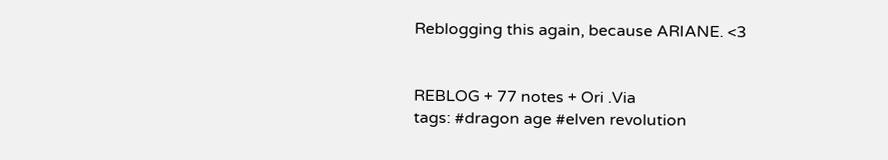Reblogging this again, because ARIANE. <3


REBLOG + 77 notes + Ori .Via
tags: #dragon age #elven revolution